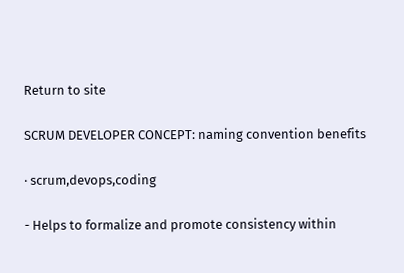Return to site

SCRUM DEVELOPER CONCEPT: naming convention benefits

· scrum,devops,coding

- Helps to formalize and promote consistency within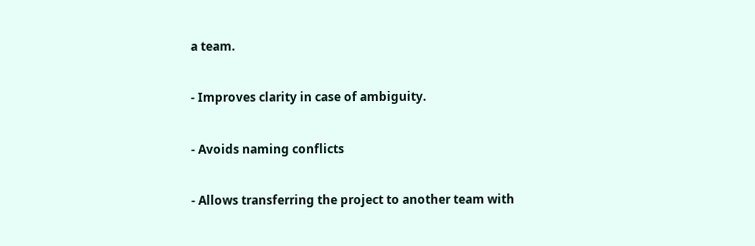a team.

- Improves clarity in case of ambiguity.

- Avoids naming conflicts

- Allows transferring the project to another team with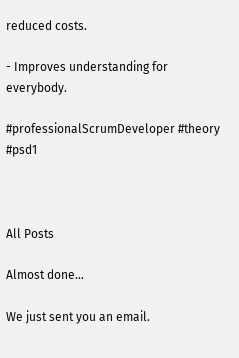reduced costs.

- Improves understanding for everybody.

#professionalScrumDeveloper #theory #psd1



All Posts

Almost done…

We just sent you an email.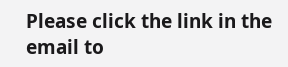Please click the link in the email to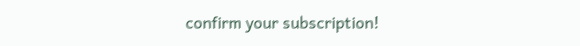confirm your subscription!